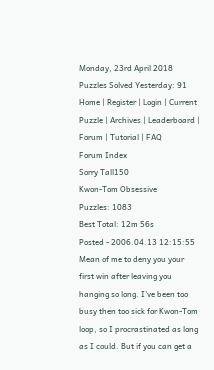Monday, 23rd April 2018
Puzzles Solved Yesterday: 91
Home | Register | Login | Current Puzzle | Archives | Leaderboard | Forum | Tutorial | FAQ
Forum Index
Sorry Tall150
Kwon-Tom Obsessive
Puzzles: 1083
Best Total: 12m 56s
Posted - 2006.04.13 12:15:55
Mean of me to deny you your first win after leaving you hanging so long. I've been too busy then too sick for Kwon-Tom loop, so I procrastinated as long as I could. But if you can get a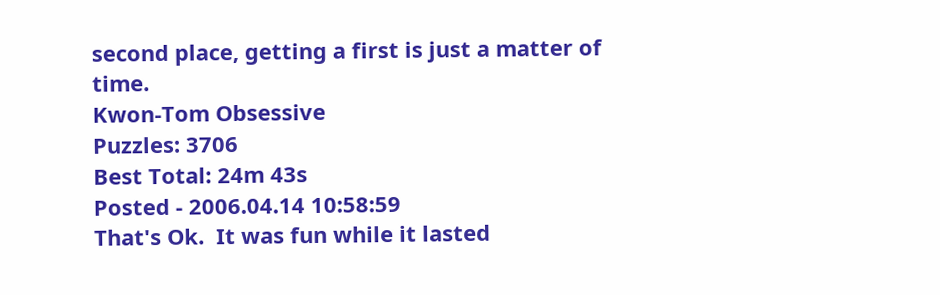second place, getting a first is just a matter of time.
Kwon-Tom Obsessive
Puzzles: 3706
Best Total: 24m 43s
Posted - 2006.04.14 10:58:59
That's Ok.  It was fun while it lasted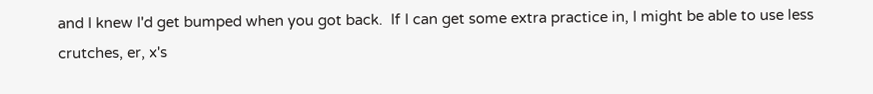and I knew I'd get bumped when you got back.  If I can get some extra practice in, I might be able to use less crutches, er, x's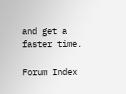and get a faster time.

Forum Index